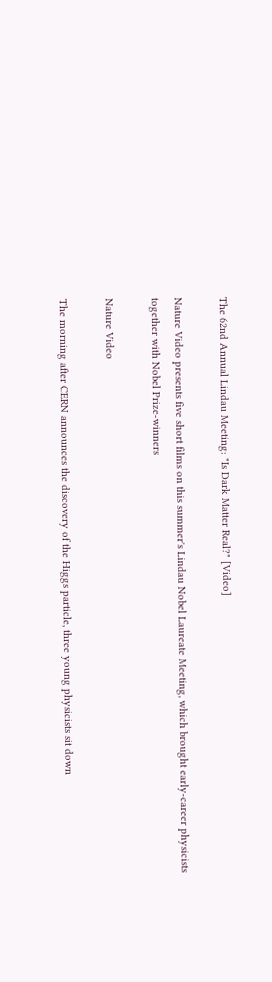The 62nd Annual Lindau Meeting: "Is Dark Matter Real?" [Video]

Nature Video presents five short films on this summer's Lindau Nobel Laureate Meeting, which brought early-career physicists together with Nobel Prize-winners

Nature Video

The morning after CERN announces the discovery of the Higgs particle, three young physicists sit down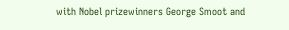with Nobel prizewinners George Smoot and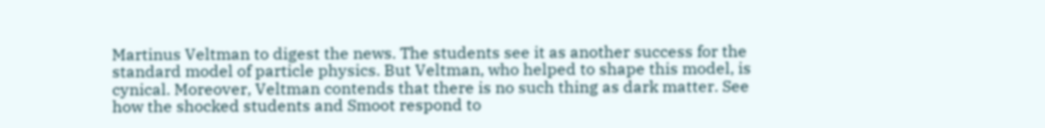Martinus Veltman to digest the news. The students see it as another success for the standard model of particle physics. But Veltman, who helped to shape this model, is cynical. Moreover, Veltman contends that there is no such thing as dark matter. See how the shocked students and Smoot respond to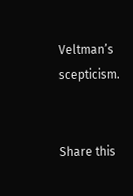Veltman’s scepticism.


Share this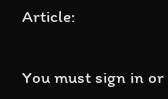Article:


You must sign in or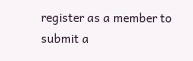register as a member to submit a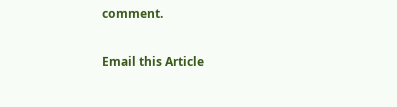comment.

Email this Article